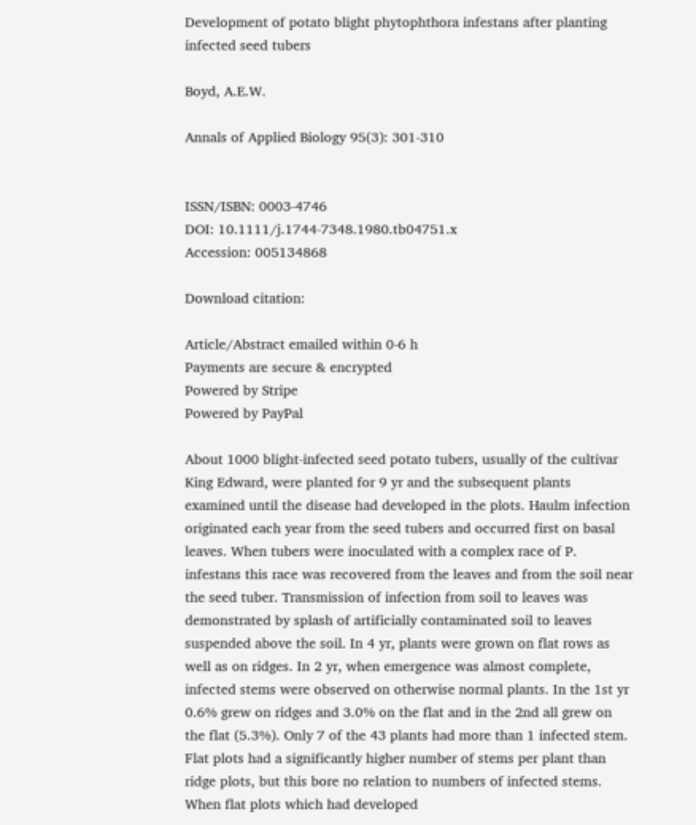Development of potato blight phytophthora infestans after planting infected seed tubers

Boyd, A.E.W.

Annals of Applied Biology 95(3): 301-310


ISSN/ISBN: 0003-4746
DOI: 10.1111/j.1744-7348.1980.tb04751.x
Accession: 005134868

Download citation:

Article/Abstract emailed within 0-6 h
Payments are secure & encrypted
Powered by Stripe
Powered by PayPal

About 1000 blight-infected seed potato tubers, usually of the cultivar King Edward, were planted for 9 yr and the subsequent plants examined until the disease had developed in the plots. Haulm infection originated each year from the seed tubers and occurred first on basal leaves. When tubers were inoculated with a complex race of P. infestans this race was recovered from the leaves and from the soil near the seed tuber. Transmission of infection from soil to leaves was demonstrated by splash of artificially contaminated soil to leaves suspended above the soil. In 4 yr, plants were grown on flat rows as well as on ridges. In 2 yr, when emergence was almost complete, infected stems were observed on otherwise normal plants. In the 1st yr 0.6% grew on ridges and 3.0% on the flat and in the 2nd all grew on the flat (5.3%). Only 7 of the 43 plants had more than 1 infected stem. Flat plots had a significantly higher number of stems per plant than ridge plots, but this bore no relation to numbers of infected stems. When flat plots which had developed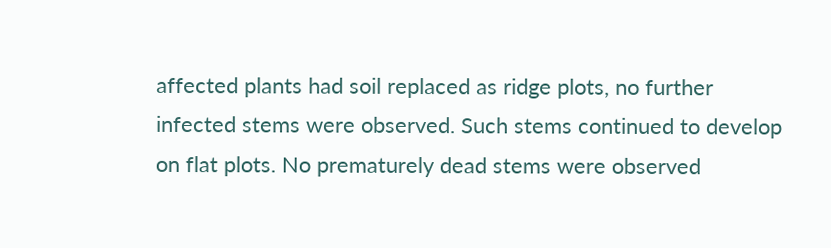affected plants had soil replaced as ridge plots, no further infected stems were observed. Such stems continued to develop on flat plots. No prematurely dead stems were observed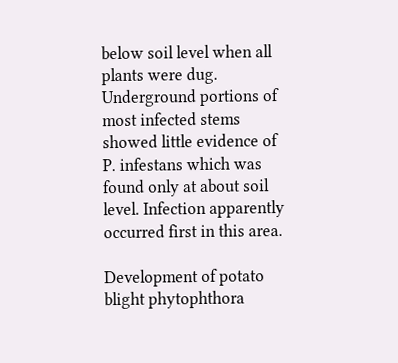below soil level when all plants were dug. Underground portions of most infected stems showed little evidence of P. infestans which was found only at about soil level. Infection apparently occurred first in this area.

Development of potato blight phytophthora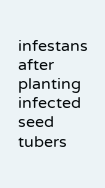infestans after planting infected seed tubers